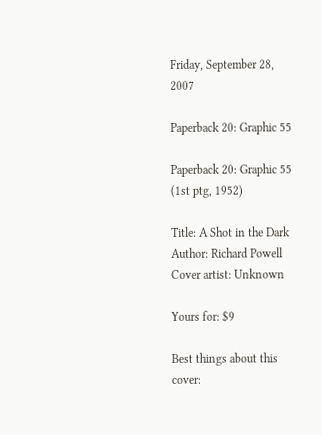Friday, September 28, 2007

Paperback 20: Graphic 55

Paperback 20: Graphic 55 (1st ptg, 1952)

Title: A Shot in the Dark
Author: Richard Powell
Cover artist: Unknown

Yours for: $9

Best things about this cover: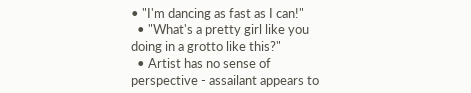• "I'm dancing as fast as I can!"
  • "What's a pretty girl like you doing in a grotto like this?"
  • Artist has no sense of perspective - assailant appears to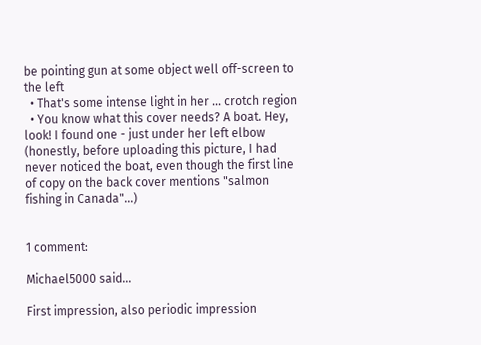be pointing gun at some object well off-screen to the left
  • That's some intense light in her ... crotch region
  • You know what this cover needs? A boat. Hey, look! I found one - just under her left elbow (honestly, before uploading this picture, I had never noticed the boat, even though the first line of copy on the back cover mentions "salmon fishing in Canada"...)


1 comment:

Michael5000 said...

First impression, also periodic impression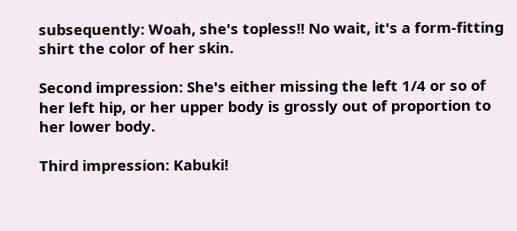subsequently: Woah, she's topless!! No wait, it's a form-fitting shirt the color of her skin.

Second impression: She's either missing the left 1/4 or so of her left hip, or her upper body is grossly out of proportion to her lower body.

Third impression: Kabuki!